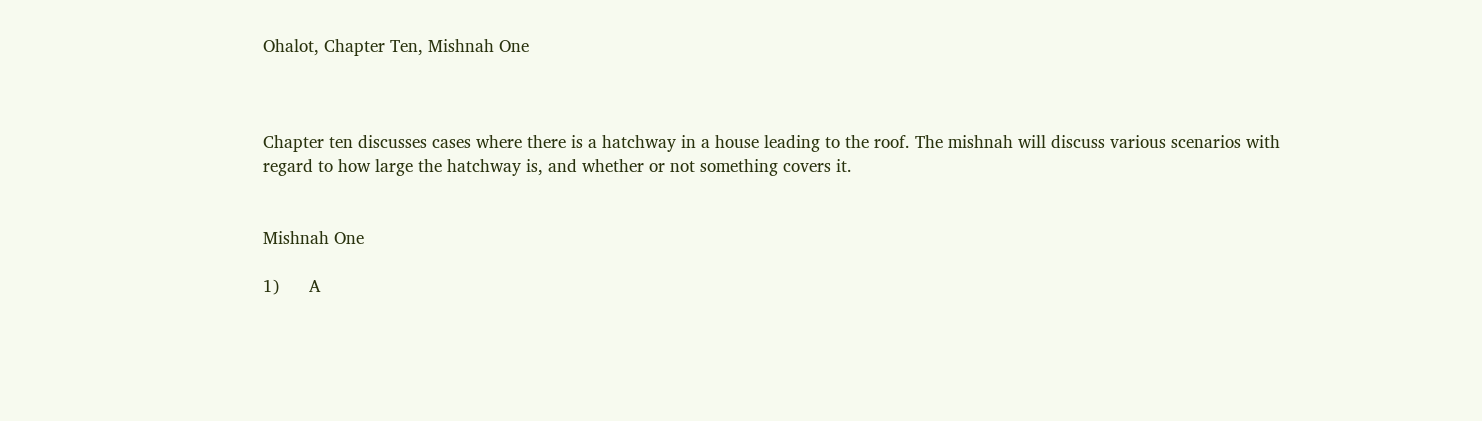Ohalot, Chapter Ten, Mishnah One



Chapter ten discusses cases where there is a hatchway in a house leading to the roof. The mishnah will discuss various scenarios with regard to how large the hatchway is, and whether or not something covers it.


Mishnah One

1)      A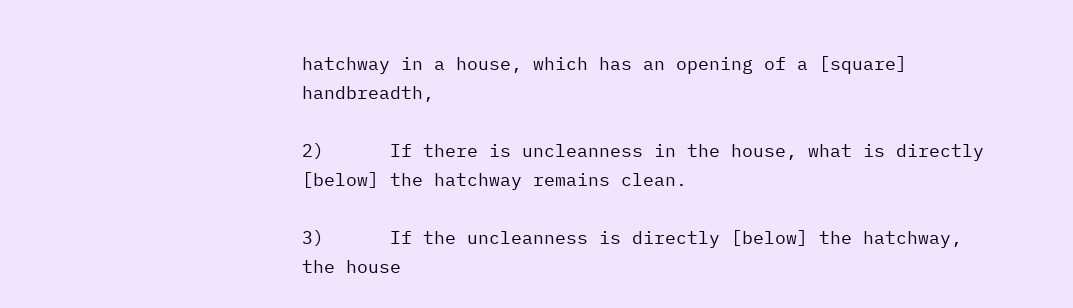hatchway in a house, which has an opening of a [square] handbreadth,

2)      If there is uncleanness in the house, what is directly [below] the hatchway remains clean.

3)      If the uncleanness is directly [below] the hatchway, the house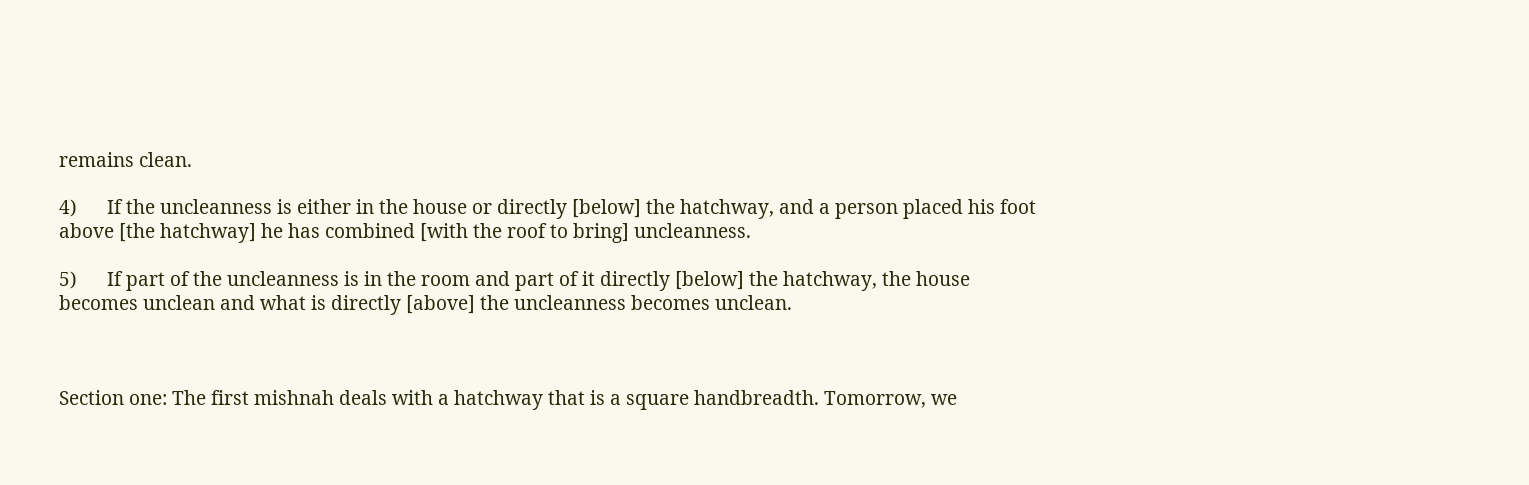remains clean.

4)      If the uncleanness is either in the house or directly [below] the hatchway, and a person placed his foot above [the hatchway] he has combined [with the roof to bring] uncleanness.

5)      If part of the uncleanness is in the room and part of it directly [below] the hatchway, the house becomes unclean and what is directly [above] the uncleanness becomes unclean.



Section one: The first mishnah deals with a hatchway that is a square handbreadth. Tomorrow, we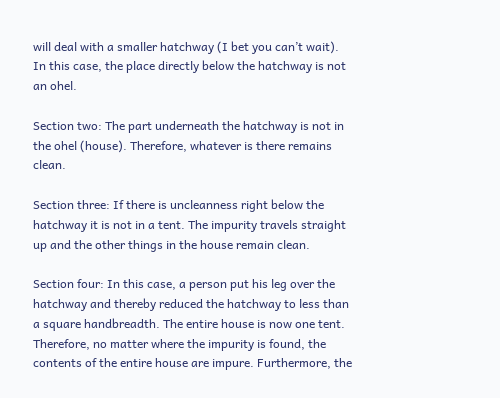will deal with a smaller hatchway (I bet you can’t wait). In this case, the place directly below the hatchway is not an ohel.

Section two: The part underneath the hatchway is not in the ohel (house). Therefore, whatever is there remains clean.

Section three: If there is uncleanness right below the hatchway it is not in a tent. The impurity travels straight up and the other things in the house remain clean.

Section four: In this case, a person put his leg over the hatchway and thereby reduced the hatchway to less than a square handbreadth. The entire house is now one tent. Therefore, no matter where the impurity is found, the contents of the entire house are impure. Furthermore, the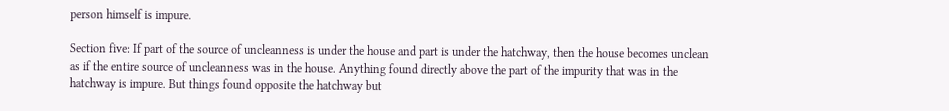person himself is impure.

Section five: If part of the source of uncleanness is under the house and part is under the hatchway, then the house becomes unclean as if the entire source of uncleanness was in the house. Anything found directly above the part of the impurity that was in the hatchway is impure. But things found opposite the hatchway but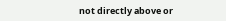not directly above or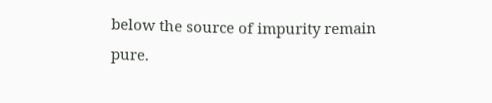below the source of impurity remain pure.